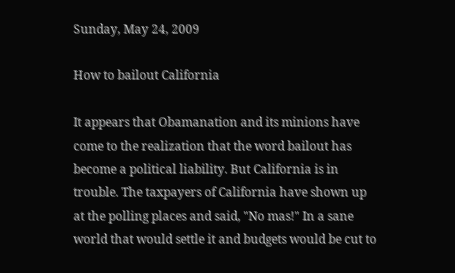Sunday, May 24, 2009

How to bailout California

It appears that Obamanation and its minions have come to the realization that the word bailout has become a political liability. But California is in trouble. The taxpayers of California have shown up at the polling places and said, "No mas!" In a sane world that would settle it and budgets would be cut to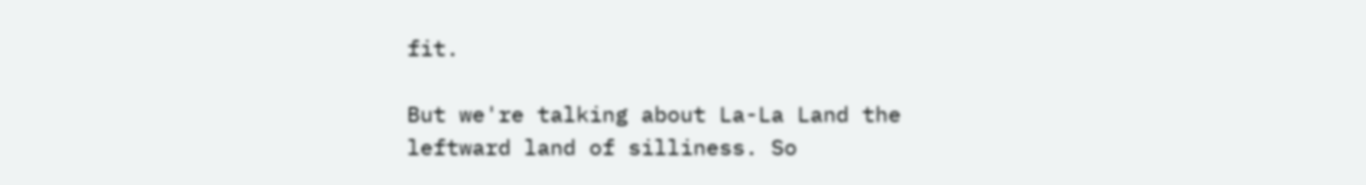fit.

But we're talking about La-La Land the leftward land of silliness. So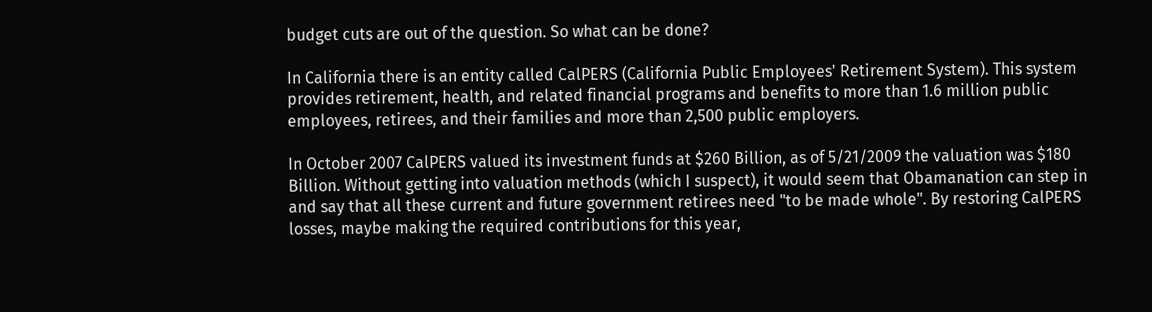budget cuts are out of the question. So what can be done?

In California there is an entity called CalPERS (California Public Employees' Retirement System). This system provides retirement, health, and related financial programs and benefits to more than 1.6 million public employees, retirees, and their families and more than 2,500 public employers.

In October 2007 CalPERS valued its investment funds at $260 Billion, as of 5/21/2009 the valuation was $180 Billion. Without getting into valuation methods (which I suspect), it would seem that Obamanation can step in and say that all these current and future government retirees need "to be made whole". By restoring CalPERS losses, maybe making the required contributions for this year,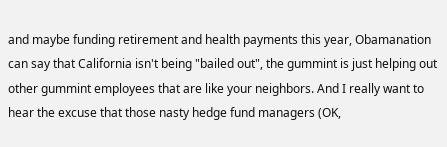and maybe funding retirement and health payments this year, Obamanation can say that California isn't being "bailed out", the gummint is just helping out other gummint employees that are like your neighbors. And I really want to hear the excuse that those nasty hedge fund managers (OK,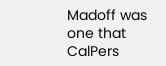Madoff was one that CalPers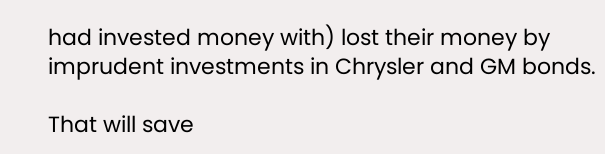had invested money with) lost their money by imprudent investments in Chrysler and GM bonds.

That will save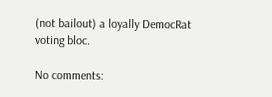(not bailout) a loyally DemocRat voting bloc.

No comments: